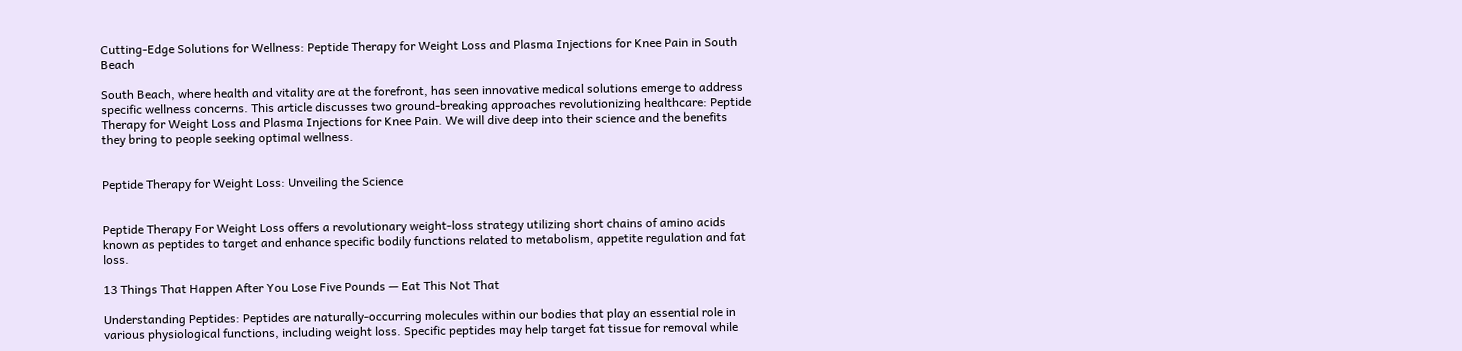Cutting-Edge Solutions for Wellness: Peptide Therapy for Weight Loss and Plasma Injections for Knee Pain in South Beach

South Beach, where health and vitality are at the forefront, has seen innovative medical solutions emerge to address specific wellness concerns. This article discusses two ground-breaking approaches revolutionizing healthcare: Peptide Therapy for Weight Loss and Plasma Injections for Knee Pain. We will dive deep into their science and the benefits they bring to people seeking optimal wellness.


Peptide Therapy for Weight Loss: Unveiling the Science


Peptide Therapy For Weight Loss offers a revolutionary weight-loss strategy utilizing short chains of amino acids known as peptides to target and enhance specific bodily functions related to metabolism, appetite regulation and fat loss.

13 Things That Happen After You Lose Five Pounds — Eat This Not That

Understanding Peptides: Peptides are naturally-occurring molecules within our bodies that play an essential role in various physiological functions, including weight loss. Specific peptides may help target fat tissue for removal while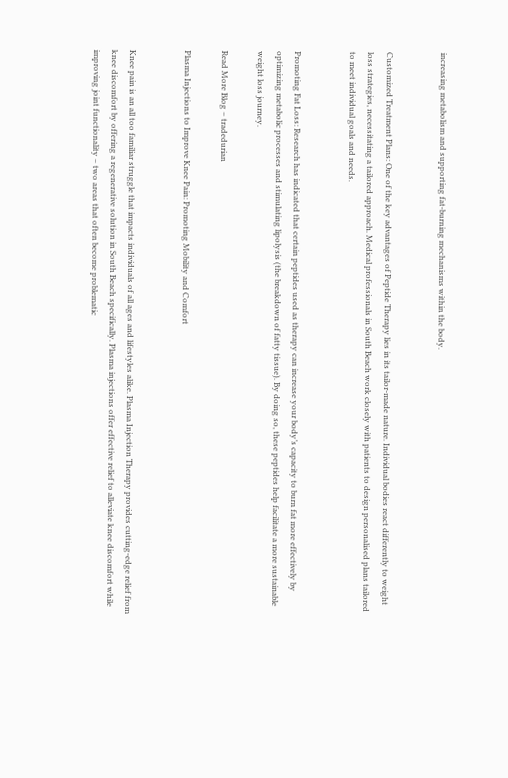increasing metabolism and supporting fat-burning mechanisms within the body.


Customized Treatment Plans: One of the key advantages of Peptide Therapy lies in its tailor-made nature. Individual bodies react differently to weight loss strategies, necessitating a tailored approach. Medical professionals in South Beach work closely with patients to design personalised plans tailored to meet individual goals and needs.


Promoting Fat Loss: Research has indicated that certain peptides used as therapy can increase your body’s capacity to burn fat more effectively by optimizing metabolic processes and stimulating lipolysis (the breakdown of fatty tissue). By doing so, these peptides help facilitate a more sustainable weight loss journey.

Read More Blog – tradedurian

Plasma Injections to Improve Knee Pain: Promoting Mobility and Comfort


Knee pain is an all too familiar struggle that impacts individuals of all ages and lifestyles alike. Plasma Injection Therapy provides cutting-edge relief from knee discomfort by offering a regenerative solution in South Beach specifically. Plasma injections offer effective relief to alleviate knee discomfort while improving joint functionality – two areas that often become problematic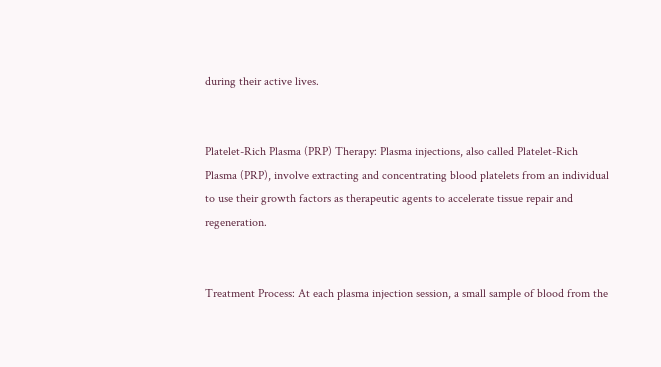during their active lives.


Platelet-Rich Plasma (PRP) Therapy: Plasma injections, also called Platelet-Rich Plasma (PRP), involve extracting and concentrating blood platelets from an individual to use their growth factors as therapeutic agents to accelerate tissue repair and regeneration.


Treatment Process: At each plasma injection session, a small sample of blood from the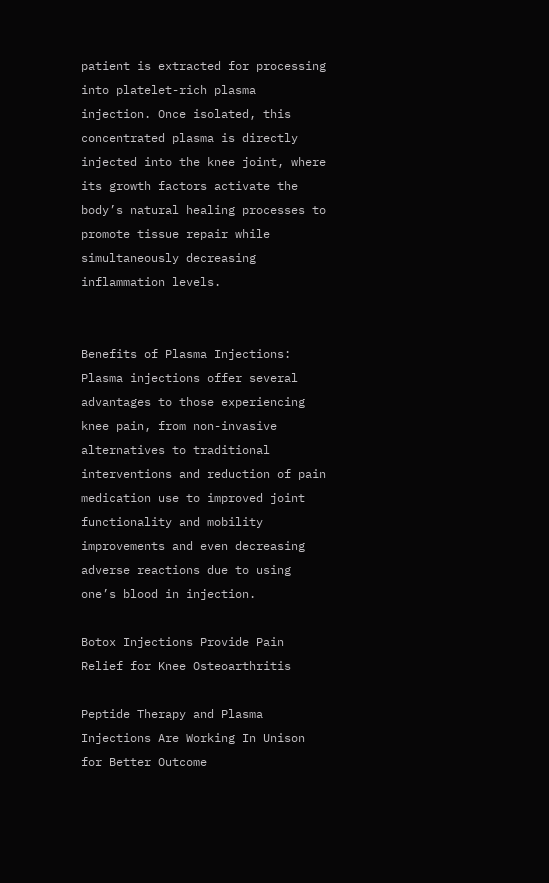patient is extracted for processing into platelet-rich plasma injection. Once isolated, this concentrated plasma is directly injected into the knee joint, where its growth factors activate the body’s natural healing processes to promote tissue repair while simultaneously decreasing inflammation levels.


Benefits of Plasma Injections: Plasma injections offer several advantages to those experiencing knee pain, from non-invasive alternatives to traditional interventions and reduction of pain medication use to improved joint functionality and mobility improvements and even decreasing adverse reactions due to using one’s blood in injection.

Botox Injections Provide Pain Relief for Knee Osteoarthritis

Peptide Therapy and Plasma Injections Are Working In Unison for Better Outcome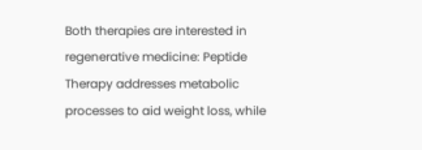Both therapies are interested in regenerative medicine: Peptide Therapy addresses metabolic processes to aid weight loss, while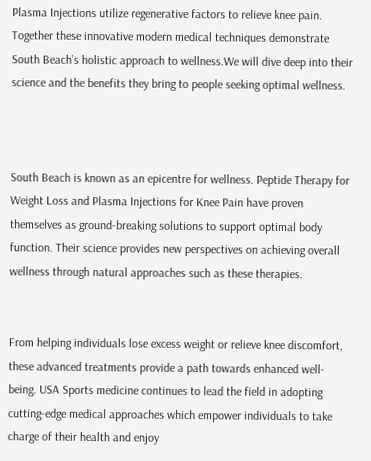Plasma Injections utilize regenerative factors to relieve knee pain. Together these innovative modern medical techniques demonstrate South Beach’s holistic approach to wellness.We will dive deep into their science and the benefits they bring to people seeking optimal wellness.



South Beach is known as an epicentre for wellness. Peptide Therapy for Weight Loss and Plasma Injections for Knee Pain have proven themselves as ground-breaking solutions to support optimal body function. Their science provides new perspectives on achieving overall wellness through natural approaches such as these therapies.


From helping individuals lose excess weight or relieve knee discomfort, these advanced treatments provide a path towards enhanced well-being. USA Sports medicine continues to lead the field in adopting cutting-edge medical approaches which empower individuals to take charge of their health and enjoy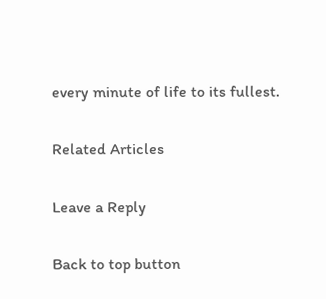every minute of life to its fullest.

Related Articles

Leave a Reply

Back to top button